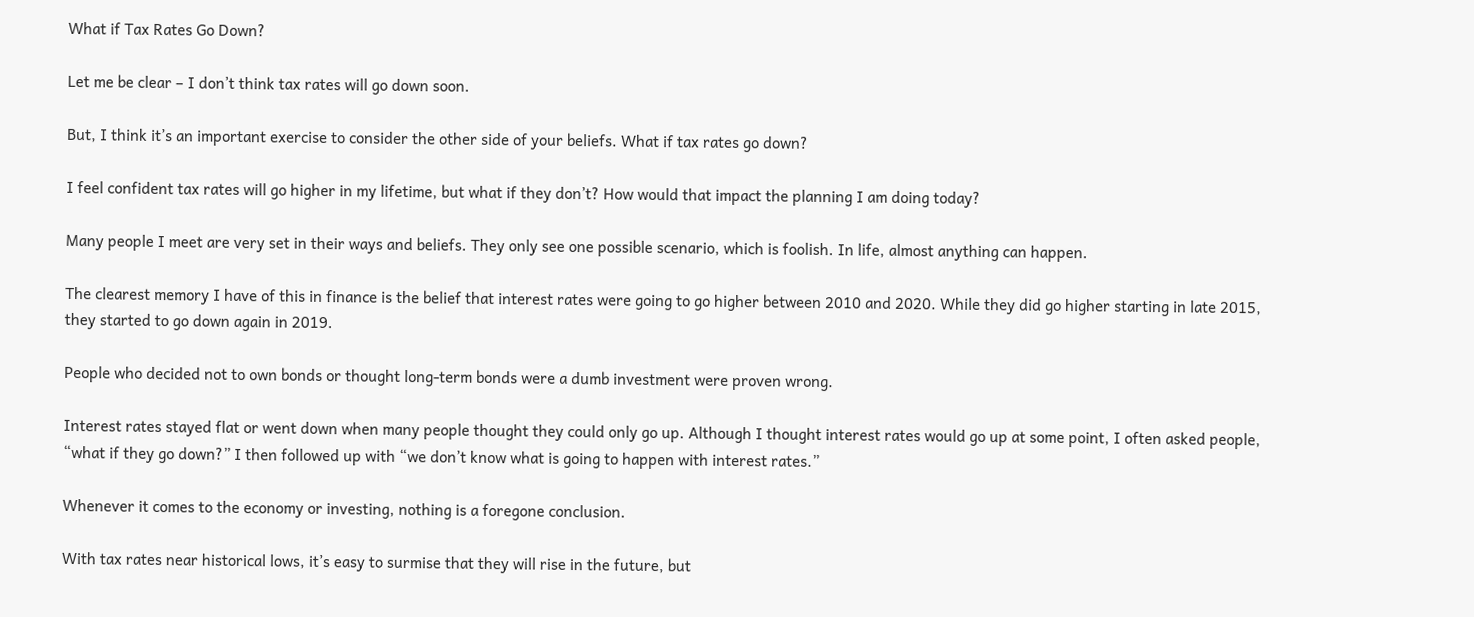What if Tax Rates Go Down?

Let me be clear – I don’t think tax rates will go down soon.

But, I think it’s an important exercise to consider the other side of your beliefs. What if tax rates go down?

I feel confident tax rates will go higher in my lifetime, but what if they don’t? How would that impact the planning I am doing today?

Many people I meet are very set in their ways and beliefs. They only see one possible scenario, which is foolish. In life, almost anything can happen.

The clearest memory I have of this in finance is the belief that interest rates were going to go higher between 2010 and 2020. While they did go higher starting in late 2015, they started to go down again in 2019.

People who decided not to own bonds or thought long-term bonds were a dumb investment were proven wrong.

Interest rates stayed flat or went down when many people thought they could only go up. Although I thought interest rates would go up at some point, I often asked people, “what if they go down?” I then followed up with “we don’t know what is going to happen with interest rates.”

Whenever it comes to the economy or investing, nothing is a foregone conclusion.

With tax rates near historical lows, it’s easy to surmise that they will rise in the future, but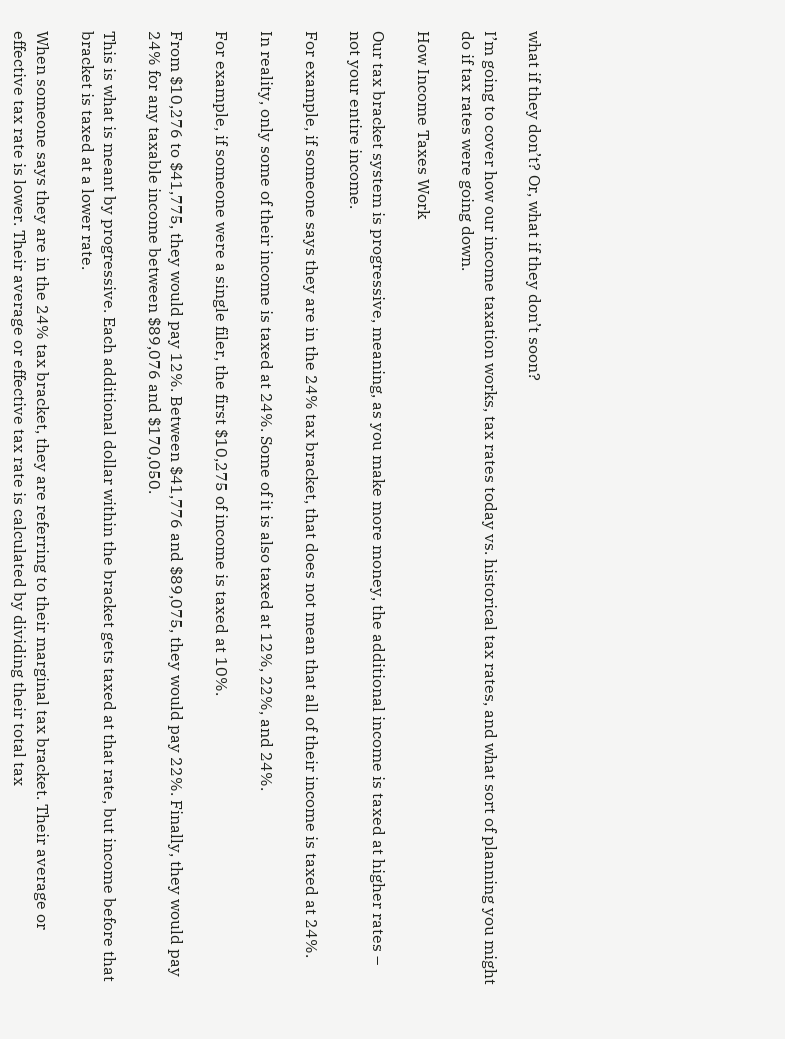what if they don’t? Or, what if they don’t soon?

I’m going to cover how our income taxation works, tax rates today vs. historical tax rates, and what sort of planning you might do if tax rates were going down.

How Income Taxes Work

Our tax bracket system is progressive, meaning, as you make more money, the additional income is taxed at higher rates – not your entire income.

For example, if someone says they are in the 24% tax bracket, that does not mean that all of their income is taxed at 24%.

In reality, only some of their income is taxed at 24%. Some of it is also taxed at 12%, 22%, and 24%.

For example, if someone were a single filer, the first $10,275 of income is taxed at 10%.

From $10,276 to $41,775, they would pay 12%. Between $41,776 and $89,075, they would pay 22%. Finally, they would pay 24% for any taxable income between $89,076 and $170,050.

This is what is meant by progressive. Each additional dollar within the bracket gets taxed at that rate, but income before that bracket is taxed at a lower rate.

When someone says they are in the 24% tax bracket, they are referring to their marginal tax bracket. Their average or effective tax rate is lower. Their average or effective tax rate is calculated by dividing their total tax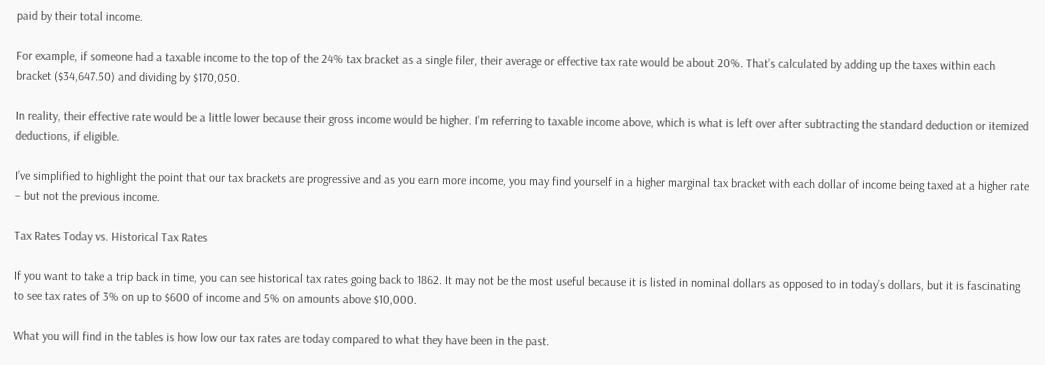paid by their total income.

For example, if someone had a taxable income to the top of the 24% tax bracket as a single filer, their average or effective tax rate would be about 20%. That’s calculated by adding up the taxes within each bracket ($34,647.50) and dividing by $170,050.

In reality, their effective rate would be a little lower because their gross income would be higher. I’m referring to taxable income above, which is what is left over after subtracting the standard deduction or itemized deductions, if eligible.

I’ve simplified to highlight the point that our tax brackets are progressive and as you earn more income, you may find yourself in a higher marginal tax bracket with each dollar of income being taxed at a higher rate – but not the previous income.

Tax Rates Today vs. Historical Tax Rates

If you want to take a trip back in time, you can see historical tax rates going back to 1862. It may not be the most useful because it is listed in nominal dollars as opposed to in today’s dollars, but it is fascinating to see tax rates of 3% on up to $600 of income and 5% on amounts above $10,000.

What you will find in the tables is how low our tax rates are today compared to what they have been in the past.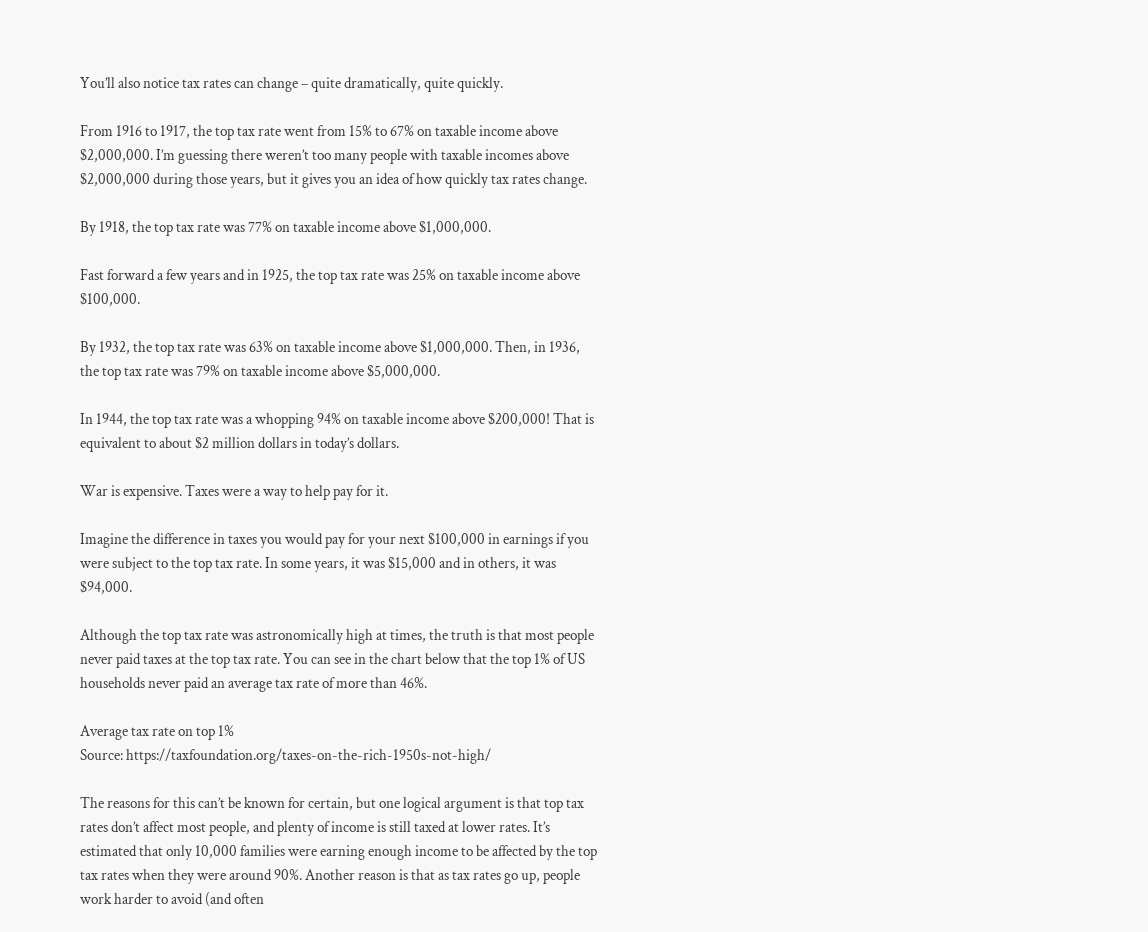You’ll also notice tax rates can change – quite dramatically, quite quickly.

From 1916 to 1917, the top tax rate went from 15% to 67% on taxable income above $2,000,000. I’m guessing there weren’t too many people with taxable incomes above $2,000,000 during those years, but it gives you an idea of how quickly tax rates change.

By 1918, the top tax rate was 77% on taxable income above $1,000,000.

Fast forward a few years and in 1925, the top tax rate was 25% on taxable income above $100,000.

By 1932, the top tax rate was 63% on taxable income above $1,000,000. Then, in 1936, the top tax rate was 79% on taxable income above $5,000,000.

In 1944, the top tax rate was a whopping 94% on taxable income above $200,000! That is equivalent to about $2 million dollars in today’s dollars.

War is expensive. Taxes were a way to help pay for it.

Imagine the difference in taxes you would pay for your next $100,000 in earnings if you were subject to the top tax rate. In some years, it was $15,000 and in others, it was $94,000.

Although the top tax rate was astronomically high at times, the truth is that most people never paid taxes at the top tax rate. You can see in the chart below that the top 1% of US households never paid an average tax rate of more than 46%.

Average tax rate on top 1%
Source: https://taxfoundation.org/taxes-on-the-rich-1950s-not-high/

The reasons for this can’t be known for certain, but one logical argument is that top tax rates don’t affect most people, and plenty of income is still taxed at lower rates. It’s estimated that only 10,000 families were earning enough income to be affected by the top tax rates when they were around 90%. Another reason is that as tax rates go up, people work harder to avoid (and often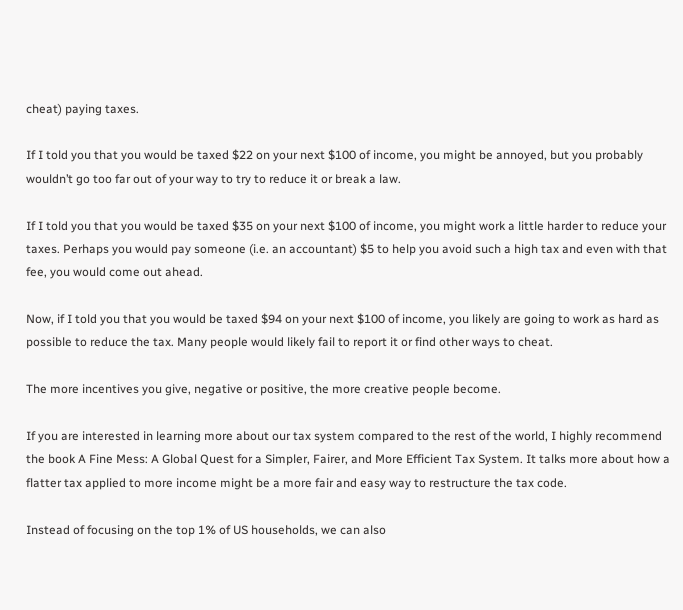cheat) paying taxes.

If I told you that you would be taxed $22 on your next $100 of income, you might be annoyed, but you probably wouldn’t go too far out of your way to try to reduce it or break a law.

If I told you that you would be taxed $35 on your next $100 of income, you might work a little harder to reduce your taxes. Perhaps you would pay someone (i.e. an accountant) $5 to help you avoid such a high tax and even with that fee, you would come out ahead.

Now, if I told you that you would be taxed $94 on your next $100 of income, you likely are going to work as hard as possible to reduce the tax. Many people would likely fail to report it or find other ways to cheat.

The more incentives you give, negative or positive, the more creative people become.

If you are interested in learning more about our tax system compared to the rest of the world, I highly recommend the book A Fine Mess: A Global Quest for a Simpler, Fairer, and More Efficient Tax System. It talks more about how a flatter tax applied to more income might be a more fair and easy way to restructure the tax code.

Instead of focusing on the top 1% of US households, we can also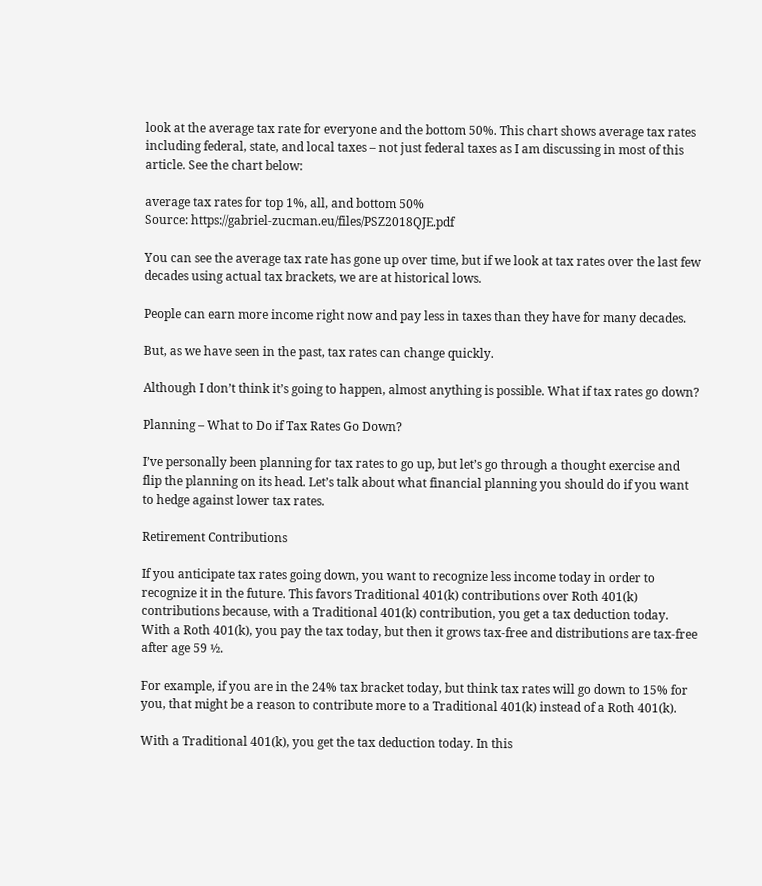look at the average tax rate for everyone and the bottom 50%. This chart shows average tax rates including federal, state, and local taxes – not just federal taxes as I am discussing in most of this article. See the chart below:

average tax rates for top 1%, all, and bottom 50%
Source: https://gabriel-zucman.eu/files/PSZ2018QJE.pdf

You can see the average tax rate has gone up over time, but if we look at tax rates over the last few decades using actual tax brackets, we are at historical lows.

People can earn more income right now and pay less in taxes than they have for many decades.

But, as we have seen in the past, tax rates can change quickly.

Although I don’t think it’s going to happen, almost anything is possible. What if tax rates go down?

Planning – What to Do if Tax Rates Go Down?

I’ve personally been planning for tax rates to go up, but let’s go through a thought exercise and flip the planning on its head. Let’s talk about what financial planning you should do if you want to hedge against lower tax rates.

Retirement Contributions

If you anticipate tax rates going down, you want to recognize less income today in order to recognize it in the future. This favors Traditional 401(k) contributions over Roth 401(k) contributions because, with a Traditional 401(k) contribution, you get a tax deduction today. With a Roth 401(k), you pay the tax today, but then it grows tax-free and distributions are tax-free after age 59 ½.

For example, if you are in the 24% tax bracket today, but think tax rates will go down to 15% for you, that might be a reason to contribute more to a Traditional 401(k) instead of a Roth 401(k).

With a Traditional 401(k), you get the tax deduction today. In this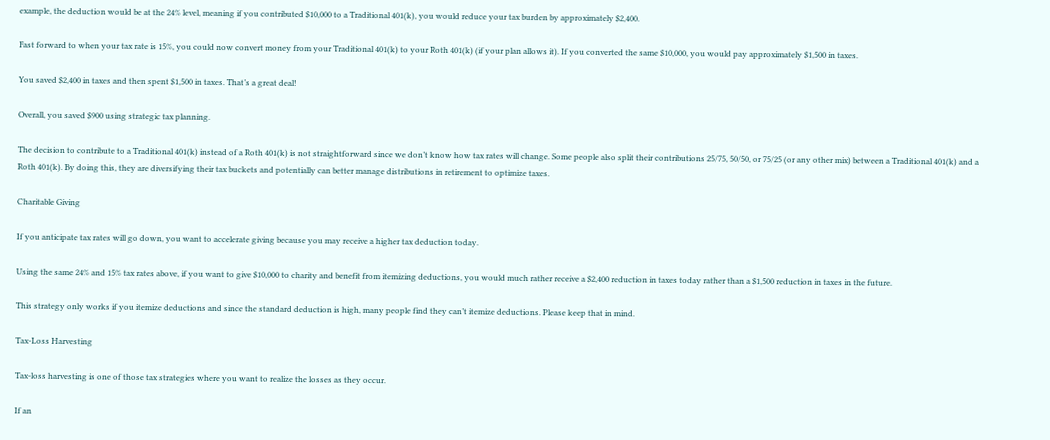example, the deduction would be at the 24% level, meaning if you contributed $10,000 to a Traditional 401(k), you would reduce your tax burden by approximately $2,400.

Fast forward to when your tax rate is 15%, you could now convert money from your Traditional 401(k) to your Roth 401(k) (if your plan allows it). If you converted the same $10,000, you would pay approximately $1,500 in taxes.

You saved $2,400 in taxes and then spent $1,500 in taxes. That’s a great deal!

Overall, you saved $900 using strategic tax planning.

The decision to contribute to a Traditional 401(k) instead of a Roth 401(k) is not straightforward since we don’t know how tax rates will change. Some people also split their contributions 25/75, 50/50, or 75/25 (or any other mix) between a Traditional 401(k) and a Roth 401(k). By doing this, they are diversifying their tax buckets and potentially can better manage distributions in retirement to optimize taxes.

Charitable Giving

If you anticipate tax rates will go down, you want to accelerate giving because you may receive a higher tax deduction today.

Using the same 24% and 15% tax rates above, if you want to give $10,000 to charity and benefit from itemizing deductions, you would much rather receive a $2,400 reduction in taxes today rather than a $1,500 reduction in taxes in the future.

This strategy only works if you itemize deductions and since the standard deduction is high, many people find they can’t itemize deductions. Please keep that in mind.

Tax-Loss Harvesting

Tax-loss harvesting is one of those tax strategies where you want to realize the losses as they occur.

If an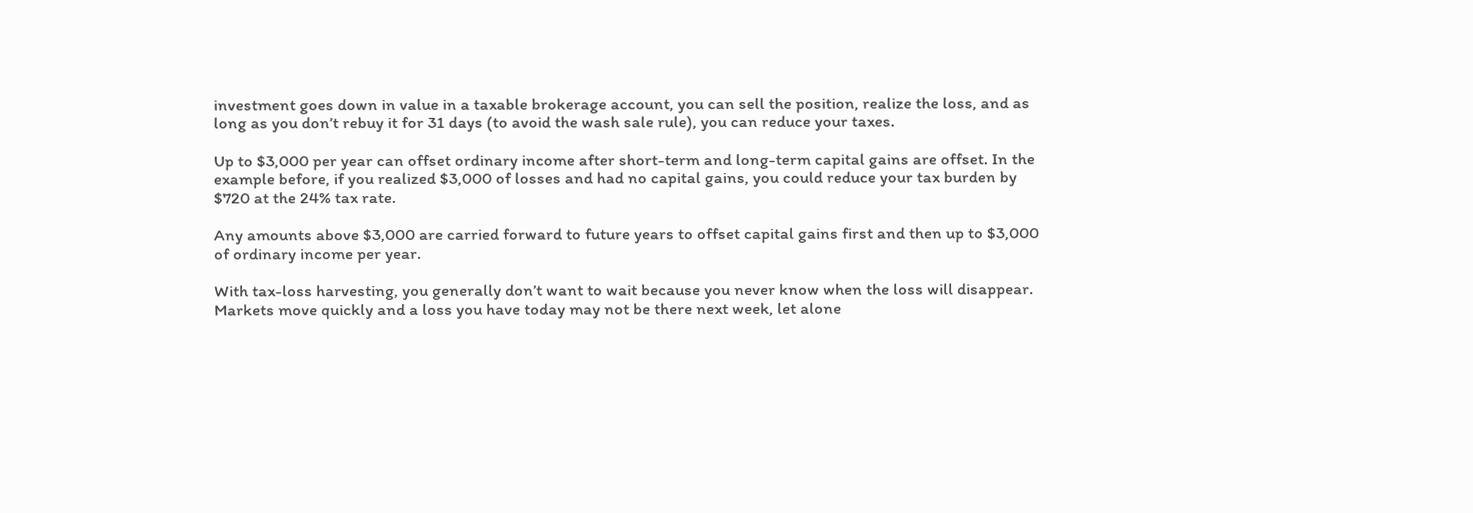investment goes down in value in a taxable brokerage account, you can sell the position, realize the loss, and as long as you don’t rebuy it for 31 days (to avoid the wash sale rule), you can reduce your taxes.

Up to $3,000 per year can offset ordinary income after short-term and long-term capital gains are offset. In the example before, if you realized $3,000 of losses and had no capital gains, you could reduce your tax burden by $720 at the 24% tax rate.

Any amounts above $3,000 are carried forward to future years to offset capital gains first and then up to $3,000 of ordinary income per year.

With tax-loss harvesting, you generally don’t want to wait because you never know when the loss will disappear. Markets move quickly and a loss you have today may not be there next week, let alone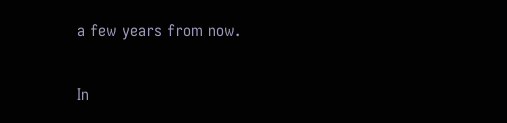a few years from now.

In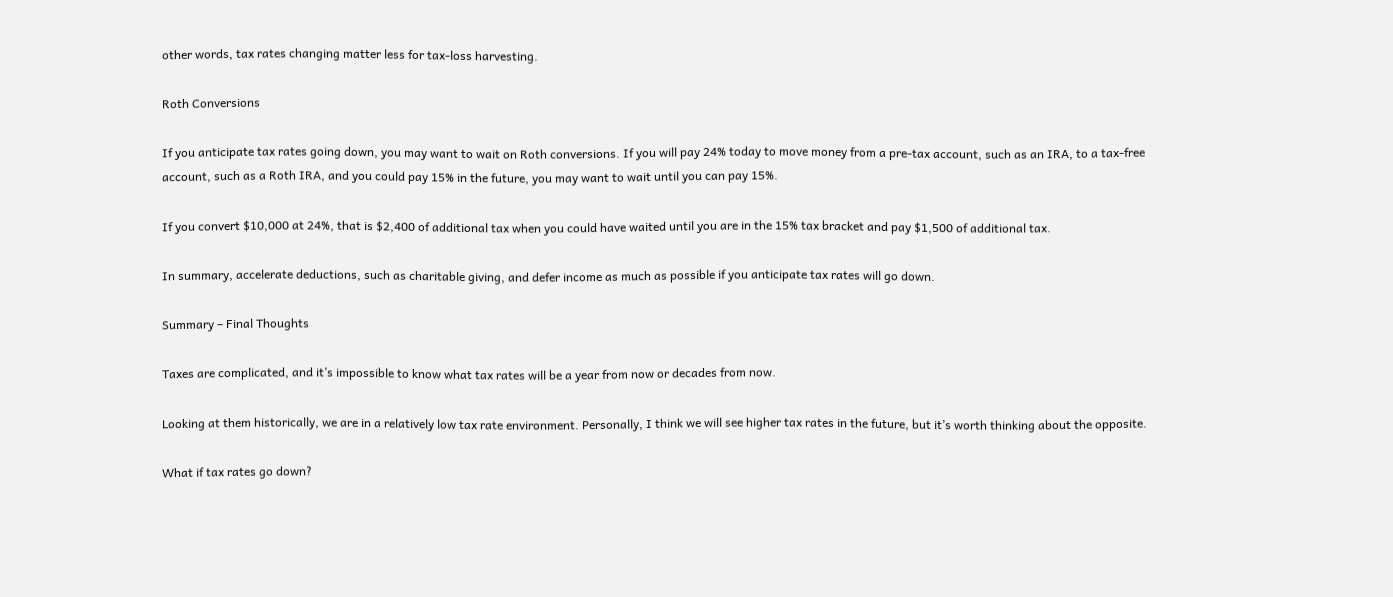other words, tax rates changing matter less for tax-loss harvesting.

Roth Conversions

If you anticipate tax rates going down, you may want to wait on Roth conversions. If you will pay 24% today to move money from a pre-tax account, such as an IRA, to a tax-free account, such as a Roth IRA, and you could pay 15% in the future, you may want to wait until you can pay 15%.

If you convert $10,000 at 24%, that is $2,400 of additional tax when you could have waited until you are in the 15% tax bracket and pay $1,500 of additional tax.

In summary, accelerate deductions, such as charitable giving, and defer income as much as possible if you anticipate tax rates will go down.

Summary – Final Thoughts

Taxes are complicated, and it’s impossible to know what tax rates will be a year from now or decades from now.

Looking at them historically, we are in a relatively low tax rate environment. Personally, I think we will see higher tax rates in the future, but it’s worth thinking about the opposite.

What if tax rates go down?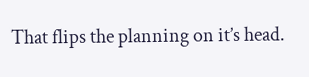That flips the planning on it’s head.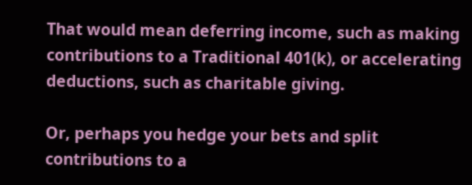That would mean deferring income, such as making contributions to a Traditional 401(k), or accelerating deductions, such as charitable giving.

Or, perhaps you hedge your bets and split contributions to a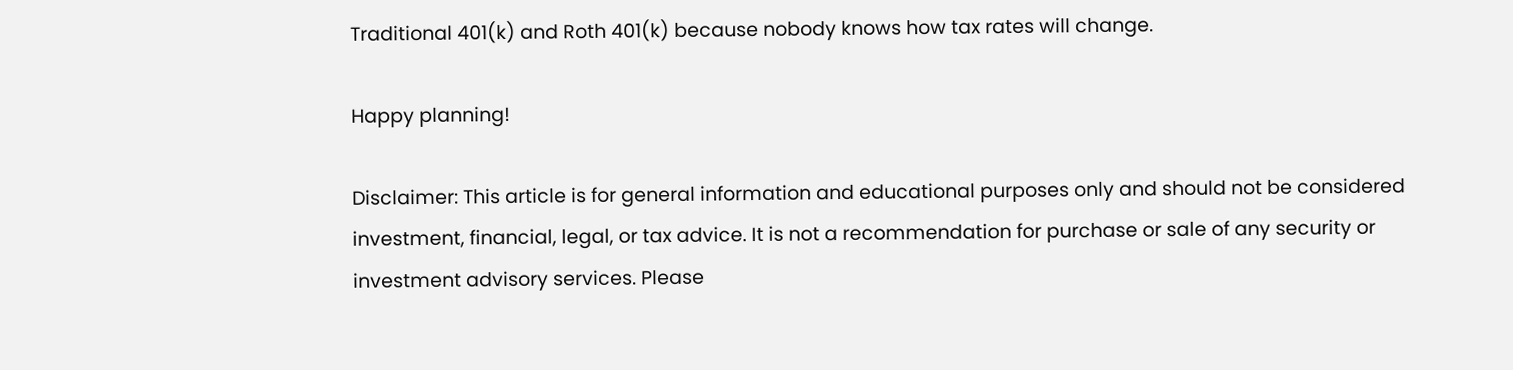Traditional 401(k) and Roth 401(k) because nobody knows how tax rates will change.

Happy planning!

Disclaimer: This article is for general information and educational purposes only and should not be considered investment, financial, legal, or tax advice. It is not a recommendation for purchase or sale of any security or investment advisory services. Please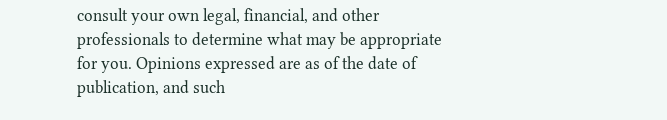consult your own legal, financial, and other professionals to determine what may be appropriate for you. Opinions expressed are as of the date of publication, and such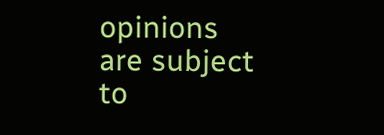opinions are subject to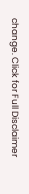change. Click for Full Disclaimer